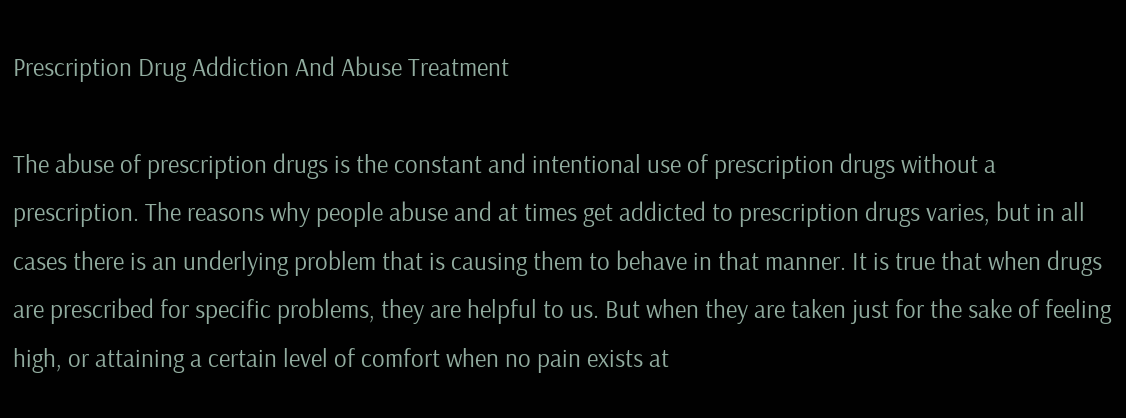Prescription Drug Addiction And Abuse Treatment

The abuse of prescription drugs is the constant and intentional use of prescription drugs without a prescription. The reasons why people abuse and at times get addicted to prescription drugs varies, but in all cases there is an underlying problem that is causing them to behave in that manner. It is true that when drugs are prescribed for specific problems, they are helpful to us. But when they are taken just for the sake of feeling high, or attaining a certain level of comfort when no pain exists at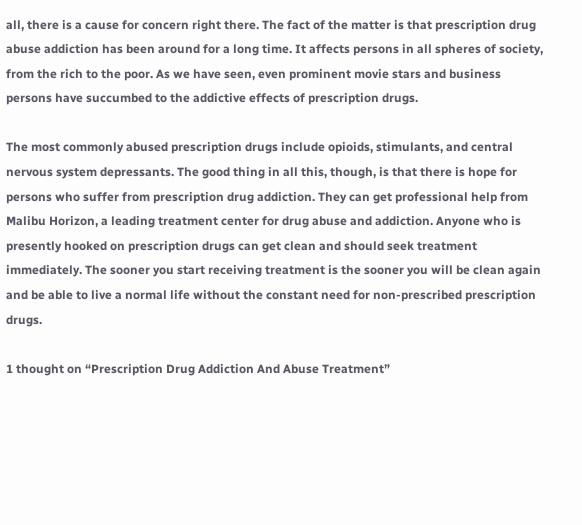all, there is a cause for concern right there. The fact of the matter is that prescription drug abuse addiction has been around for a long time. It affects persons in all spheres of society, from the rich to the poor. As we have seen, even prominent movie stars and business persons have succumbed to the addictive effects of prescription drugs.

The most commonly abused prescription drugs include opioids, stimulants, and central nervous system depressants. The good thing in all this, though, is that there is hope for persons who suffer from prescription drug addiction. They can get professional help from Malibu Horizon, a leading treatment center for drug abuse and addiction. Anyone who is presently hooked on prescription drugs can get clean and should seek treatment immediately. The sooner you start receiving treatment is the sooner you will be clean again and be able to live a normal life without the constant need for non-prescribed prescription drugs.

1 thought on “Prescription Drug Addiction And Abuse Treatment”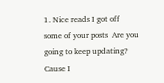1. Nice reads I got off some of your posts  Are you going to keep updating? Cause I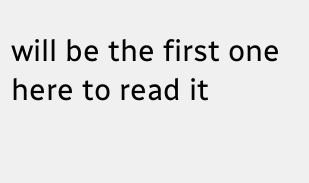will be the first one here to read it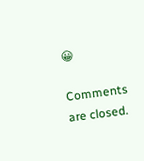😀

Comments are closed.